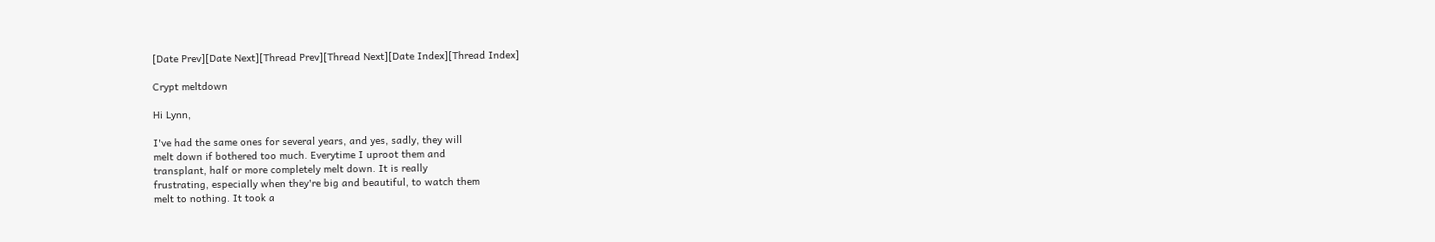[Date Prev][Date Next][Thread Prev][Thread Next][Date Index][Thread Index]

Crypt meltdown

Hi Lynn,

I've had the same ones for several years, and yes, sadly, they will
melt down if bothered too much. Everytime I uproot them and
transplant, half or more completely melt down. It is really
frustrating, especially when they're big and beautiful, to watch them
melt to nothing. It took a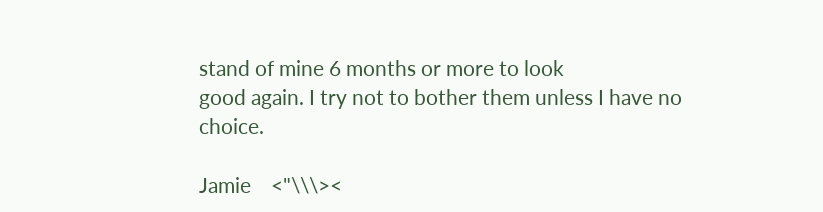stand of mine 6 months or more to look
good again. I try not to bother them unless I have no choice.

Jamie    <"\\\><